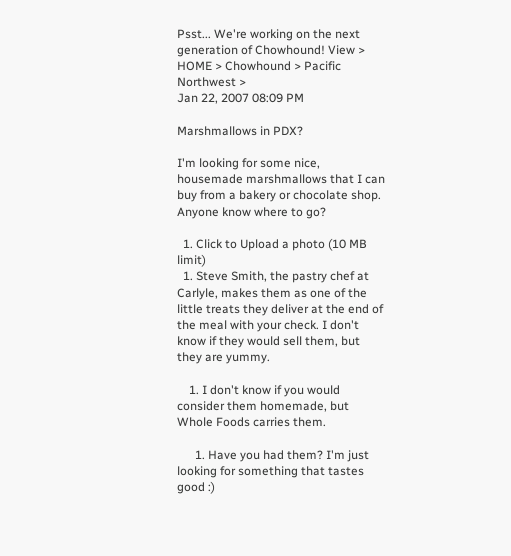Psst... We're working on the next generation of Chowhound! View >
HOME > Chowhound > Pacific Northwest >
Jan 22, 2007 08:09 PM

Marshmallows in PDX?

I'm looking for some nice, housemade marshmallows that I can buy from a bakery or chocolate shop. Anyone know where to go?

  1. Click to Upload a photo (10 MB limit)
  1. Steve Smith, the pastry chef at Carlyle, makes them as one of the little treats they deliver at the end of the meal with your check. I don't know if they would sell them, but they are yummy.

    1. I don't know if you would consider them homemade, but Whole Foods carries them.

      1. Have you had them? I'm just looking for something that tastes good :)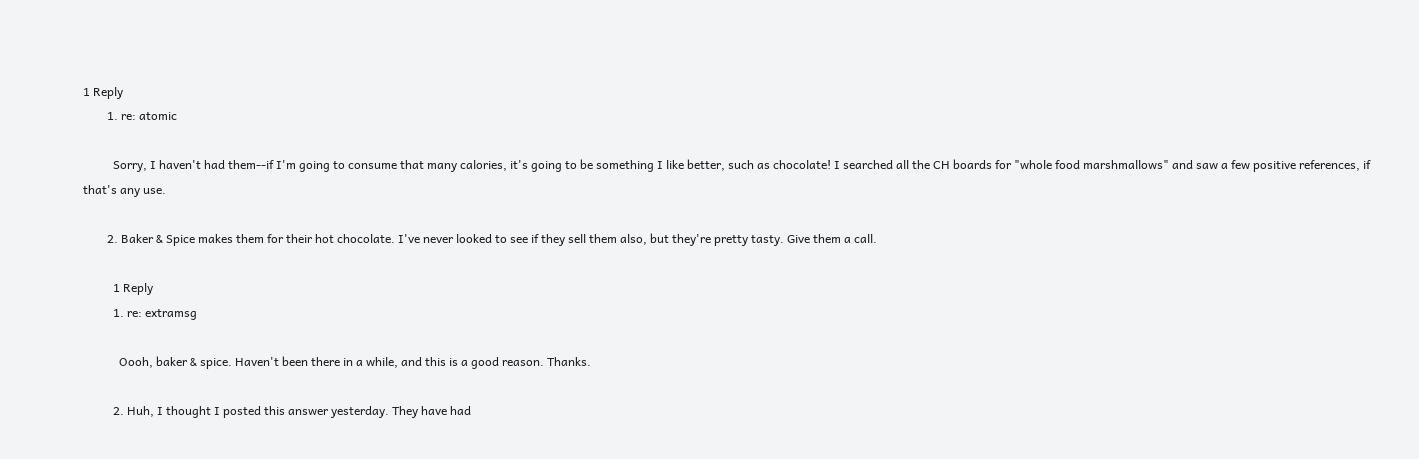1 Reply
        1. re: atomic

          Sorry, I haven't had them--if I'm going to consume that many calories, it's going to be something I like better, such as chocolate! I searched all the CH boards for "whole food marshmallows" and saw a few positive references, if that's any use.

        2. Baker & Spice makes them for their hot chocolate. I've never looked to see if they sell them also, but they're pretty tasty. Give them a call.

          1 Reply
          1. re: extramsg

            Oooh, baker & spice. Haven't been there in a while, and this is a good reason. Thanks.

          2. Huh, I thought I posted this answer yesterday. They have had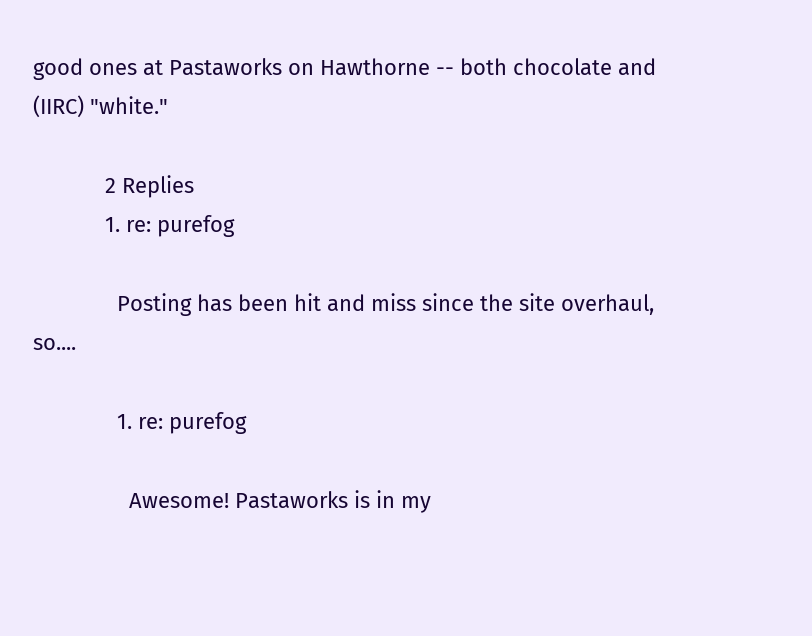good ones at Pastaworks on Hawthorne -- both chocolate and (IIRC) "white."

            2 Replies
            1. re: purefog

              Posting has been hit and miss since the site overhaul, so....

              1. re: purefog

                Awesome! Pastaworks is in my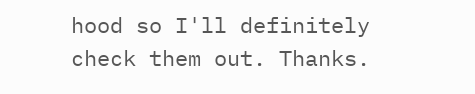hood so I'll definitely check them out. Thanks.